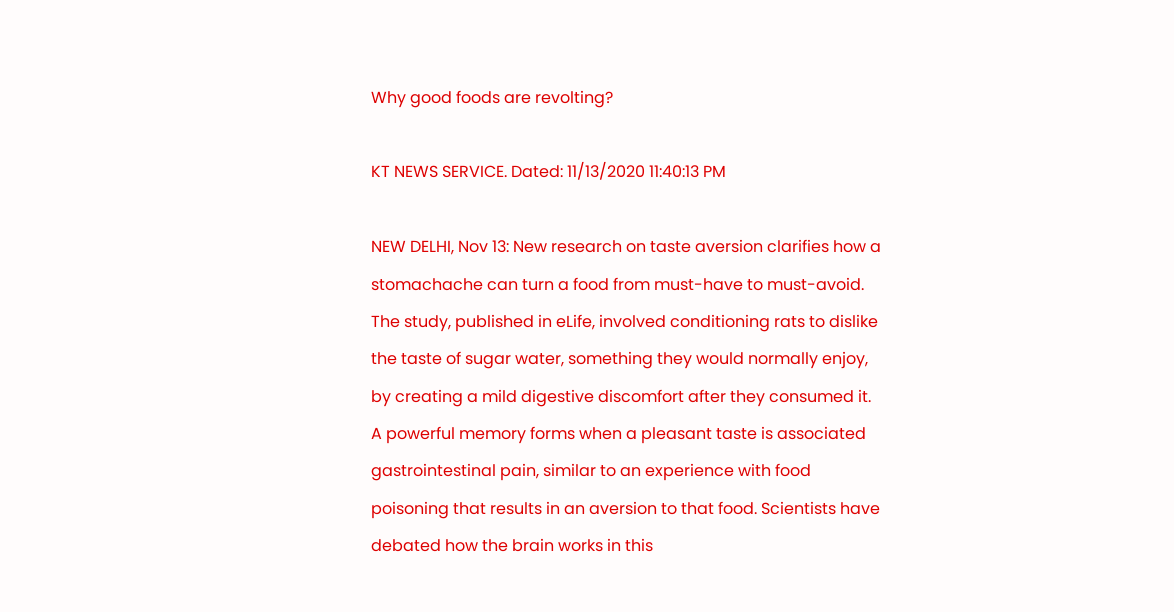Why good foods are revolting?

KT NEWS SERVICE. Dated: 11/13/2020 11:40:13 PM

NEW DELHI, Nov 13: New research on taste aversion clarifies how a stomachache can turn a food from must-have to must-avoid.
The study, published in eLife, involved conditioning rats to dislike the taste of sugar water, something they would normally enjoy, by creating a mild digestive discomfort after they consumed it.
A powerful memory forms when a pleasant taste is associated gastrointestinal pain, similar to an experience with food poisoning that results in an aversion to that food. Scientists have debated how the brain works in this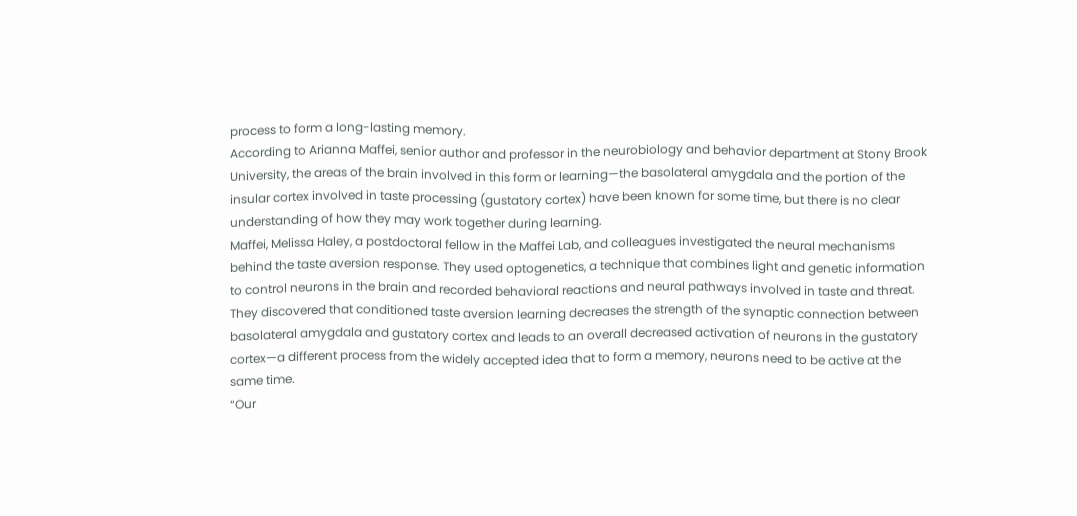process to form a long-lasting memory.
According to Arianna Maffei, senior author and professor in the neurobiology and behavior department at Stony Brook University, the areas of the brain involved in this form or learning—the basolateral amygdala and the portion of the insular cortex involved in taste processing (gustatory cortex) have been known for some time, but there is no clear understanding of how they may work together during learning.
Maffei, Melissa Haley, a postdoctoral fellow in the Maffei Lab, and colleagues investigated the neural mechanisms behind the taste aversion response. They used optogenetics, a technique that combines light and genetic information to control neurons in the brain and recorded behavioral reactions and neural pathways involved in taste and threat.
They discovered that conditioned taste aversion learning decreases the strength of the synaptic connection between basolateral amygdala and gustatory cortex and leads to an overall decreased activation of neurons in the gustatory cortex—a different process from the widely accepted idea that to form a memory, neurons need to be active at the same time.
“Our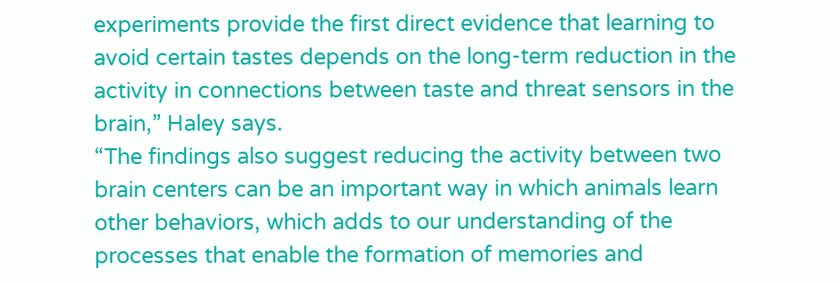experiments provide the first direct evidence that learning to avoid certain tastes depends on the long-term reduction in the activity in connections between taste and threat sensors in the brain,” Haley says.
“The findings also suggest reducing the activity between two brain centers can be an important way in which animals learn other behaviors, which adds to our understanding of the processes that enable the formation of memories and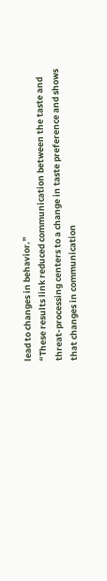lead to changes in behavior.”
“These results link reduced communication between the taste and threat-processing centers to a change in taste preference and shows that changes in communication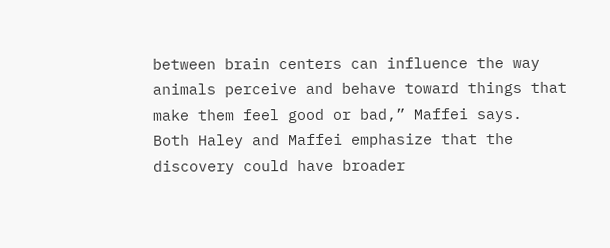between brain centers can influence the way animals perceive and behave toward things that make them feel good or bad,” Maffei says.
Both Haley and Maffei emphasize that the discovery could have broader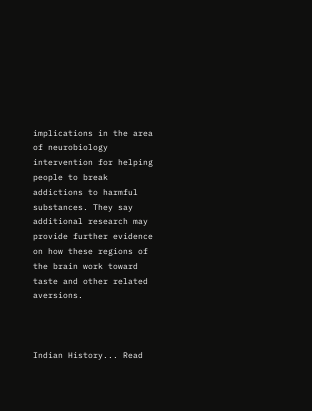implications in the area of neurobiology intervention for helping people to break addictions to harmful substances. They say additional research may provide further evidence on how these regions of the brain work toward taste and other related aversions.



Indian History... Read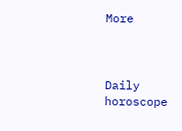More



Daily horoscope